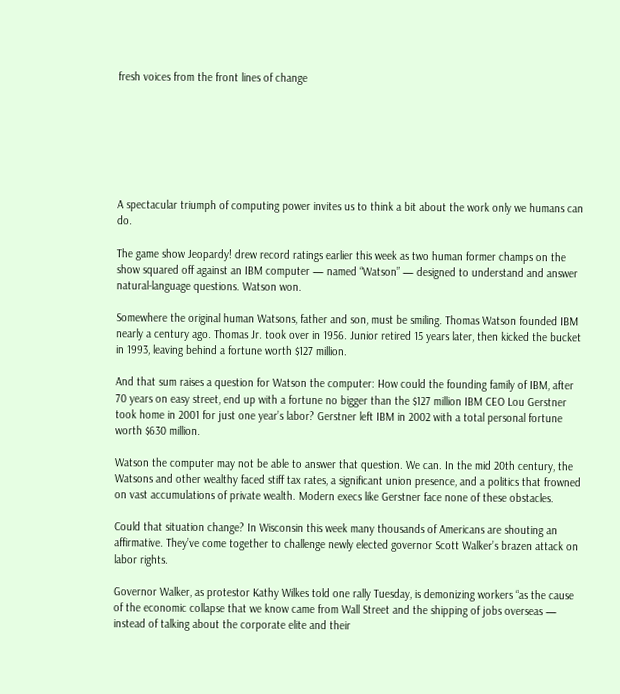fresh voices from the front lines of change







A spectacular triumph of computing power invites us to think a bit about the work only we humans can do.

The game show Jeopardy! drew record ratings earlier this week as two human former champs on the show squared off against an IBM computer — named “Watson” — designed to understand and answer natural-language questions. Watson won.

Somewhere the original human Watsons, father and son, must be smiling. Thomas Watson founded IBM nearly a century ago. Thomas Jr. took over in 1956. Junior retired 15 years later, then kicked the bucket in 1993, leaving behind a fortune worth $127 million.

And that sum raises a question for Watson the computer: How could the founding family of IBM, after 70 years on easy street, end up with a fortune no bigger than the $127 million IBM CEO Lou Gerstner took home in 2001 for just one year’s labor? Gerstner left IBM in 2002 with a total personal fortune worth $630 million.

Watson the computer may not be able to answer that question. We can. In the mid 20th century, the Watsons and other wealthy faced stiff tax rates, a significant union presence, and a politics that frowned on vast accumulations of private wealth. Modern execs like Gerstner face none of these obstacles.

Could that situation change? In Wisconsin this week many thousands of Americans are shouting an affirmative. They’ve come together to challenge newly elected governor Scott Walker’s brazen attack on labor rights.

Governor Walker, as protestor Kathy Wilkes told one rally Tuesday, is demonizing workers “as the cause of the economic collapse that we know came from Wall Street and the shipping of jobs overseas — instead of talking about the corporate elite and their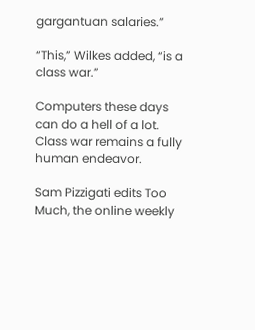gargantuan salaries.”

“This,” Wilkes added, “is a class war.”

Computers these days can do a hell of a lot. Class war remains a fully human endeavor.

Sam Pizzigati edits Too Much, the online weekly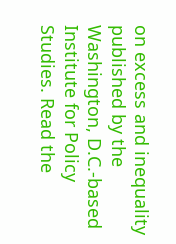on excess and inequality published by the Washington, D.C.-based Institute for Policy Studies. Read the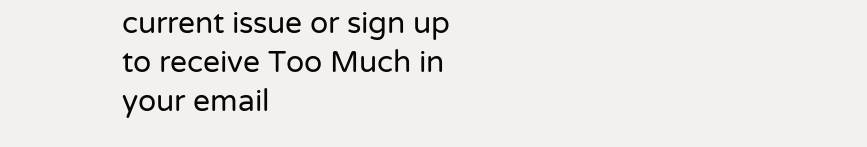current issue or sign up to receive Too Much in your email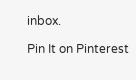inbox.

Pin It on Pinterest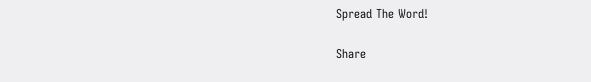Spread The Word!

Share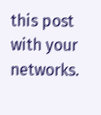this post with your networks.